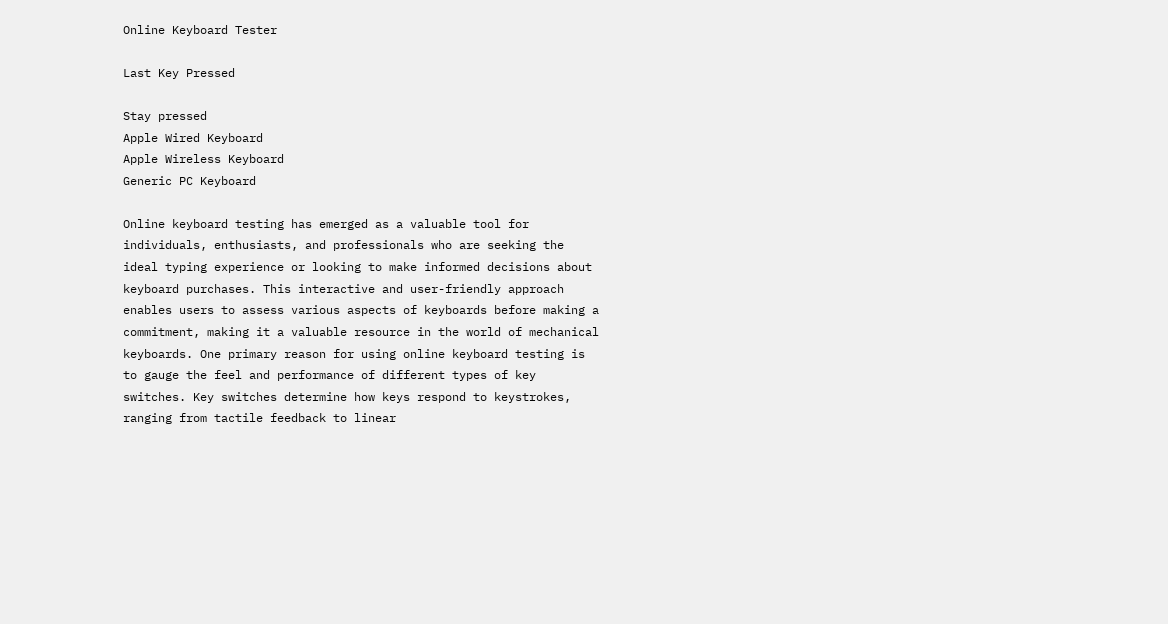Online Keyboard Tester

Last Key Pressed

Stay pressed
Apple Wired Keyboard
Apple Wireless Keyboard
Generic PC Keyboard

Online keyboard testing has emerged as a valuable tool for individuals, enthusiasts, and professionals who are seeking the ideal typing experience or looking to make informed decisions about keyboard purchases. This interactive and user-friendly approach enables users to assess various aspects of keyboards before making a commitment, making it a valuable resource in the world of mechanical keyboards. One primary reason for using online keyboard testing is to gauge the feel and performance of different types of key switches. Key switches determine how keys respond to keystrokes, ranging from tactile feedback to linear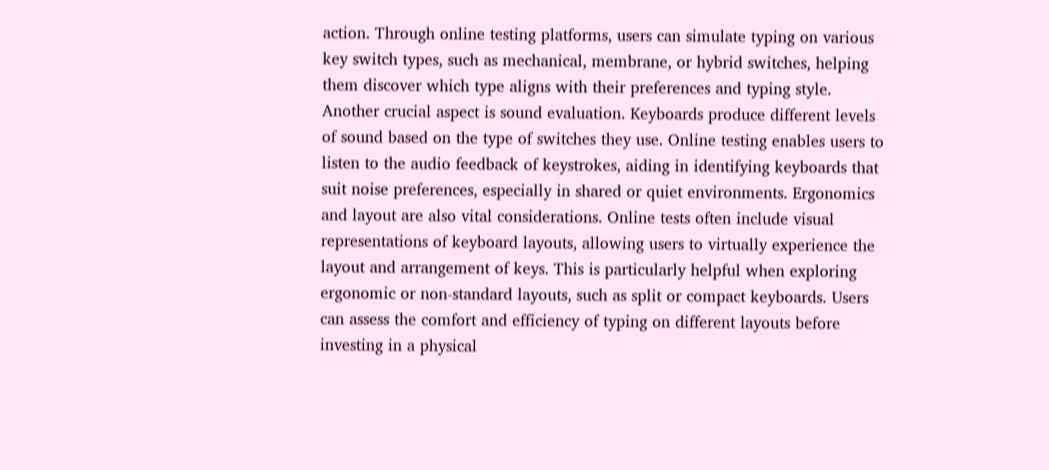action. Through online testing platforms, users can simulate typing on various key switch types, such as mechanical, membrane, or hybrid switches, helping them discover which type aligns with their preferences and typing style. Another crucial aspect is sound evaluation. Keyboards produce different levels of sound based on the type of switches they use. Online testing enables users to listen to the audio feedback of keystrokes, aiding in identifying keyboards that suit noise preferences, especially in shared or quiet environments. Ergonomics and layout are also vital considerations. Online tests often include visual representations of keyboard layouts, allowing users to virtually experience the layout and arrangement of keys. This is particularly helpful when exploring ergonomic or non-standard layouts, such as split or compact keyboards. Users can assess the comfort and efficiency of typing on different layouts before investing in a physical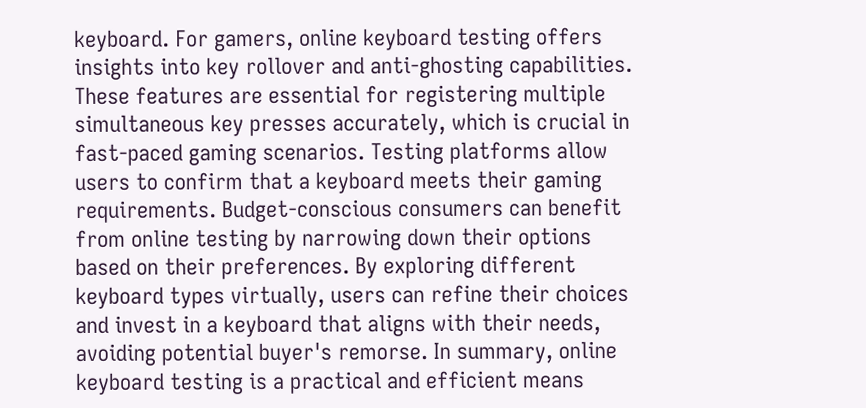keyboard. For gamers, online keyboard testing offers insights into key rollover and anti-ghosting capabilities. These features are essential for registering multiple simultaneous key presses accurately, which is crucial in fast-paced gaming scenarios. Testing platforms allow users to confirm that a keyboard meets their gaming requirements. Budget-conscious consumers can benefit from online testing by narrowing down their options based on their preferences. By exploring different keyboard types virtually, users can refine their choices and invest in a keyboard that aligns with their needs, avoiding potential buyer's remorse. In summary, online keyboard testing is a practical and efficient means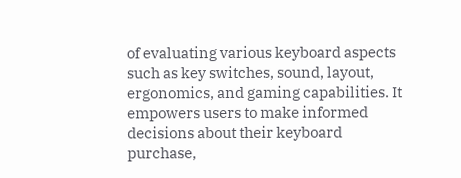of evaluating various keyboard aspects such as key switches, sound, layout, ergonomics, and gaming capabilities. It empowers users to make informed decisions about their keyboard purchase,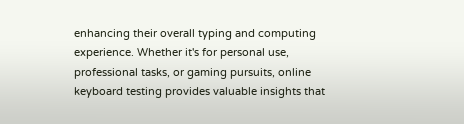enhancing their overall typing and computing experience. Whether it's for personal use, professional tasks, or gaming pursuits, online keyboard testing provides valuable insights that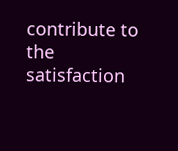contribute to the satisfaction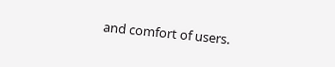and comfort of users.